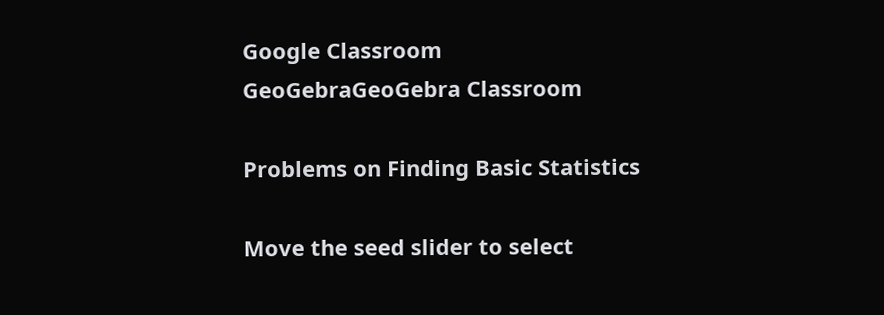Google Classroom
GeoGebraGeoGebra Classroom

Problems on Finding Basic Statistics

Move the seed slider to select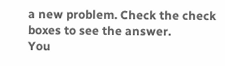a new problem. Check the check boxes to see the answer.
You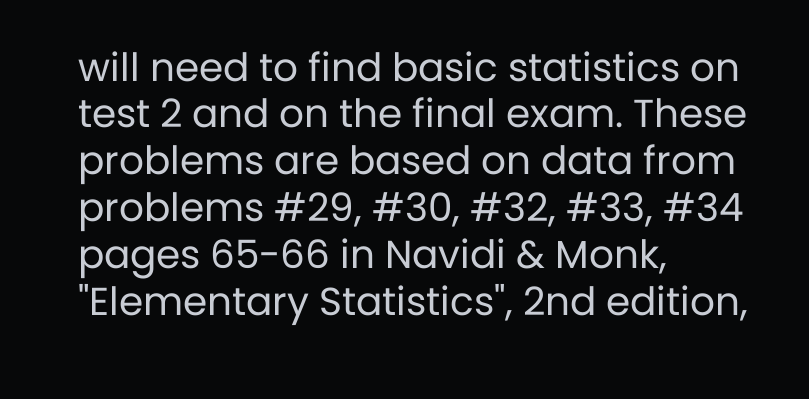will need to find basic statistics on test 2 and on the final exam. These problems are based on data from problems #29, #30, #32, #33, #34 pages 65-66 in Navidi & Monk, "Elementary Statistics", 2nd edition,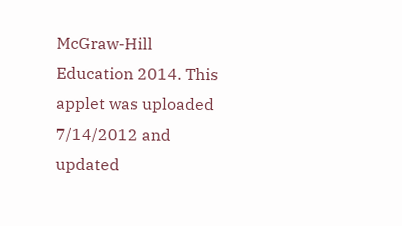McGraw-Hill Education 2014. This applet was uploaded 7/14/2012 and updated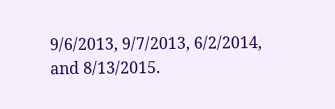9/6/2013, 9/7/2013, 6/2/2014, and 8/13/2015.